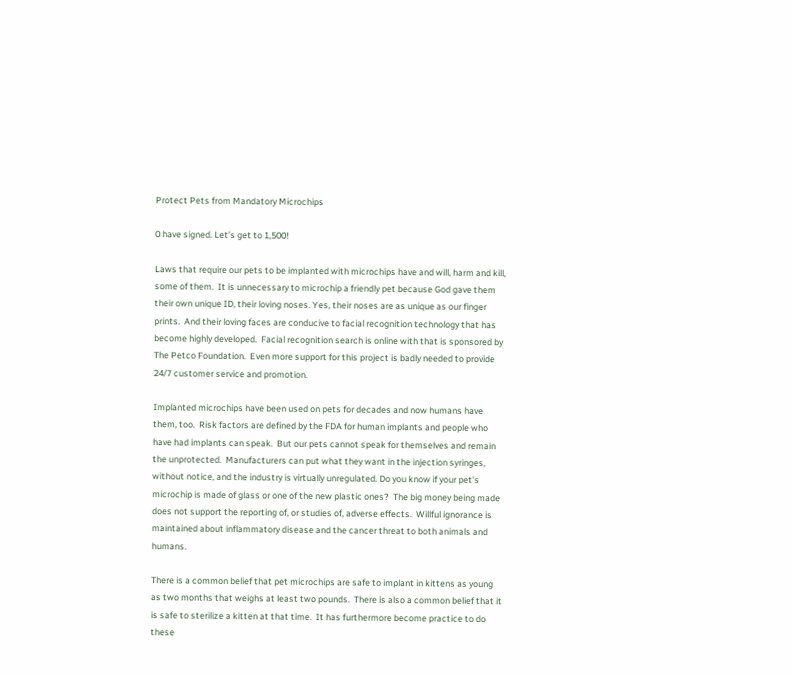Protect Pets from Mandatory Microchips

0 have signed. Let’s get to 1,500!

Laws that require our pets to be implanted with microchips have and will, harm and kill, some of them.  It is unnecessary to microchip a friendly pet because God gave them their own unique ID, their loving noses. Yes, their noses are as unique as our finger prints.  And their loving faces are conducive to facial recognition technology that has become highly developed.  Facial recognition search is online with that is sponsored by The Petco Foundation.  Even more support for this project is badly needed to provide 24/7 customer service and promotion.

Implanted microchips have been used on pets for decades and now humans have them, too.  Risk factors are defined by the FDA for human implants and people who have had implants can speak.  But our pets cannot speak for themselves and remain the unprotected.  Manufacturers can put what they want in the injection syringes, without notice, and the industry is virtually unregulated. Do you know if your pet's microchip is made of glass or one of the new plastic ones?  The big money being made does not support the reporting of, or studies of, adverse effects.  Willful ignorance is maintained about inflammatory disease and the cancer threat to both animals and humans.

There is a common belief that pet microchips are safe to implant in kittens as young as two months that weighs at least two pounds.  There is also a common belief that it is safe to sterilize a kitten at that time.  It has furthermore become practice to do these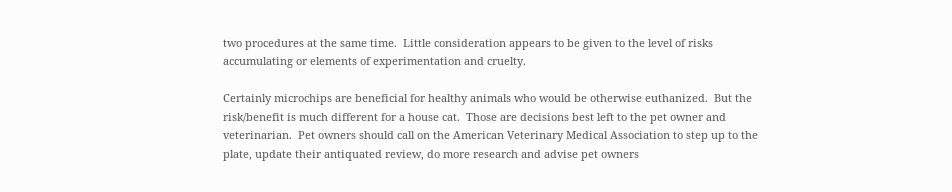two procedures at the same time.  Little consideration appears to be given to the level of risks accumulating or elements of experimentation and cruelty.

Certainly microchips are beneficial for healthy animals who would be otherwise euthanized.  But the risk/benefit is much different for a house cat.  Those are decisions best left to the pet owner and veterinarian.  Pet owners should call on the American Veterinary Medical Association to step up to the plate, update their antiquated review, do more research and advise pet owners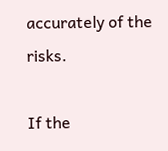accurately of the risks.

If the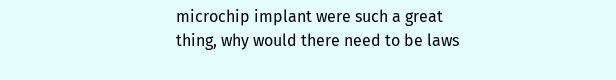microchip implant were such a great thing, why would there need to be laws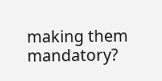making them mandatory?